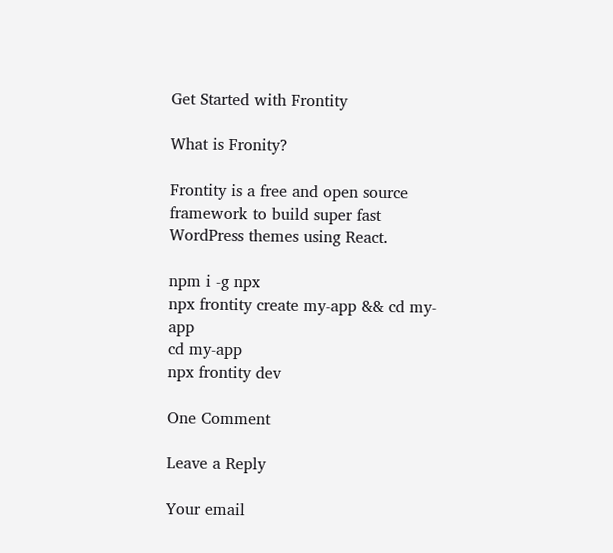Get Started with Frontity

What is Fronity?

Frontity is a free and open source framework to build super fast WordPress themes using React.

npm i -g npx
npx frontity create my-app && cd my-app
cd my-app
npx frontity dev

One Comment

Leave a Reply

Your email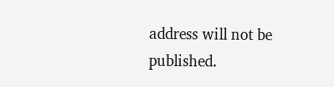address will not be published.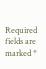Required fields are marked *